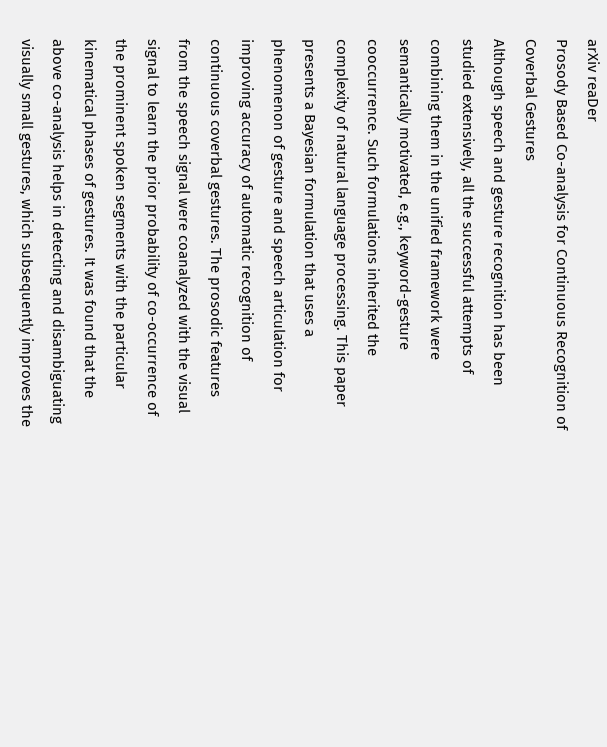arXiv reaDer
Prosody Based Co-analysis for Continuous Recognition of Coverbal Gestures
Although speech and gesture recognition has been studied extensively, all the successful attempts of combining them in the unified framework were semantically motivated, e.g., keyword-gesture cooccurrence. Such formulations inherited the complexity of natural language processing. This paper presents a Bayesian formulation that uses a phenomenon of gesture and speech articulation for improving accuracy of automatic recognition of continuous coverbal gestures. The prosodic features from the speech signal were coanalyzed with the visual signal to learn the prior probability of co-occurrence of the prominent spoken segments with the particular kinematical phases of gestures. It was found that the above co-analysis helps in detecting and disambiguating visually small gestures, which subsequently improves the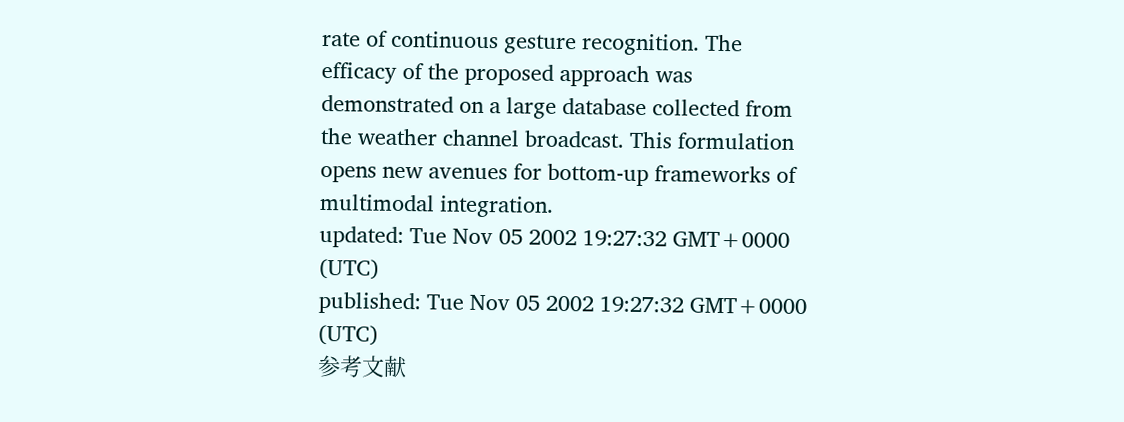rate of continuous gesture recognition. The efficacy of the proposed approach was demonstrated on a large database collected from the weather channel broadcast. This formulation opens new avenues for bottom-up frameworks of multimodal integration.
updated: Tue Nov 05 2002 19:27:32 GMT+0000 (UTC)
published: Tue Nov 05 2002 19:27:32 GMT+0000 (UTC)
参考文献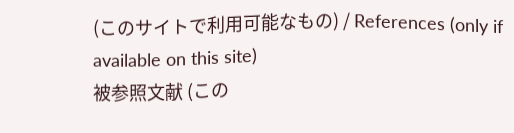(このサイトで利用可能なもの) / References (only if available on this site)
被参照文献 (この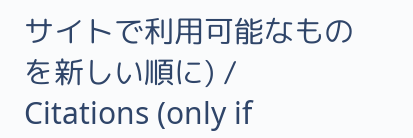サイトで利用可能なものを新しい順に) / Citations (only if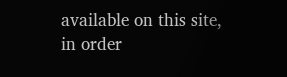available on this site, in order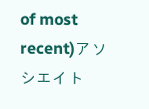of most recent)アソシエイト